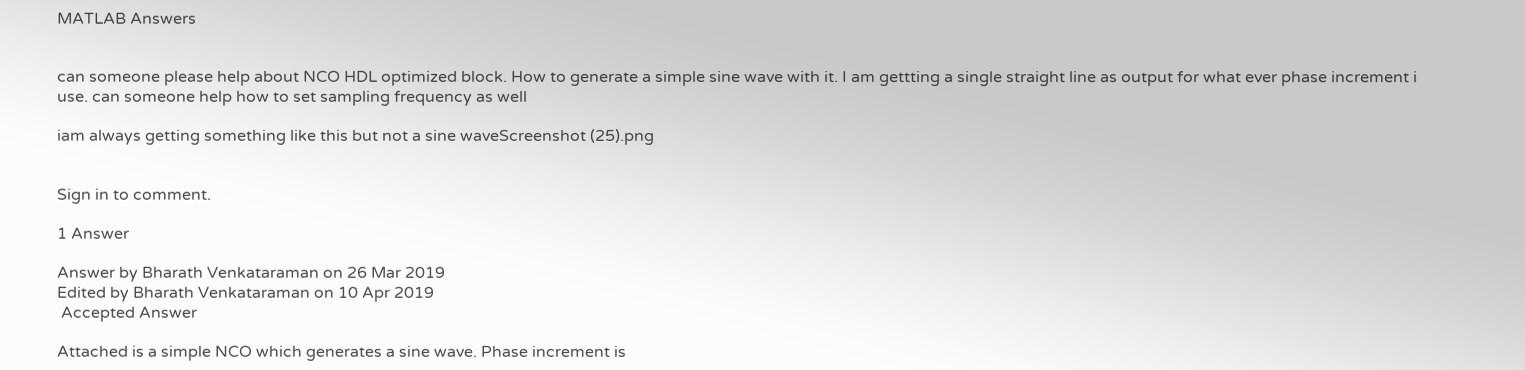MATLAB Answers


can someone please help about NCO HDL optimized block. How to generate a simple sine wave with it. I am gettting a single straight line as output for what ever phase increment i use. can someone help how to set sampling frequency as well

iam always getting something like this but not a sine waveScreenshot (25).png


Sign in to comment.

1 Answer

Answer by Bharath Venkataraman on 26 Mar 2019
Edited by Bharath Venkataraman on 10 Apr 2019
 Accepted Answer

Attached is a simple NCO which generates a sine wave. Phase increment is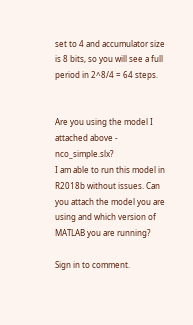set to 4 and accumulator size is 8 bits, so you will see a full period in 2^8/4 = 64 steps.


Are you using the model I attached above - nco_simple.slx?
I am able to run this model in R2018b without issues. Can you attach the model you are using and which version of MATLAB you are running?

Sign in to comment.